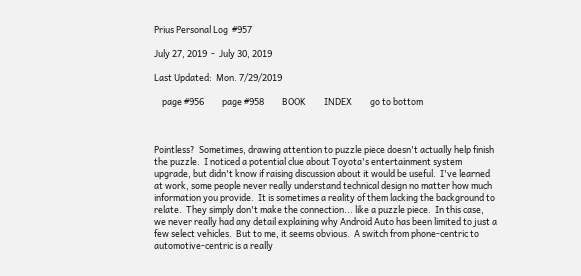Prius Personal Log  #957

July 27, 2019  -  July 30, 2019

Last Updated:  Mon. 7/29/2019

    page #956         page #958         BOOK         INDEX         go to bottom



Pointless?  Sometimes, drawing attention to puzzle piece doesn't actually help finish the puzzle.  I noticed a potential clue about Toyota's entertainment system upgrade, but didn't know if raising discussion about it would be useful.  I've learned at work, some people never really understand technical design no matter how much information you provide.  It is sometimes a reality of them lacking the background to relate.  They simply don't make the connection... like a puzzle piece.  In this case, we never really had any detail explaining why Android Auto has been limited to just a few select vehicles.  But to me, it seems obvious.  A switch from phone-centric to automotive-centric is a really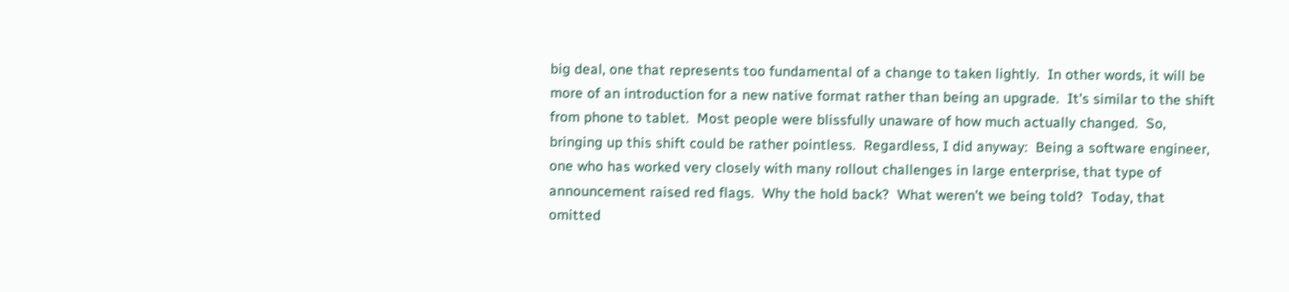big deal, one that represents too fundamental of a change to taken lightly.  In other words, it will be more of an introduction for a new native format rather than being an upgrade.  It's similar to the shift from phone to tablet.  Most people were blissfully unaware of how much actually changed.  So, bringing up this shift could be rather pointless.  Regardless, I did anyway:  Being a software engineer, one who has worked very closely with many rollout challenges in large enterprise, that type of announcement raised red flags.  Why the hold back?  What weren't we being told?  Today, that omitted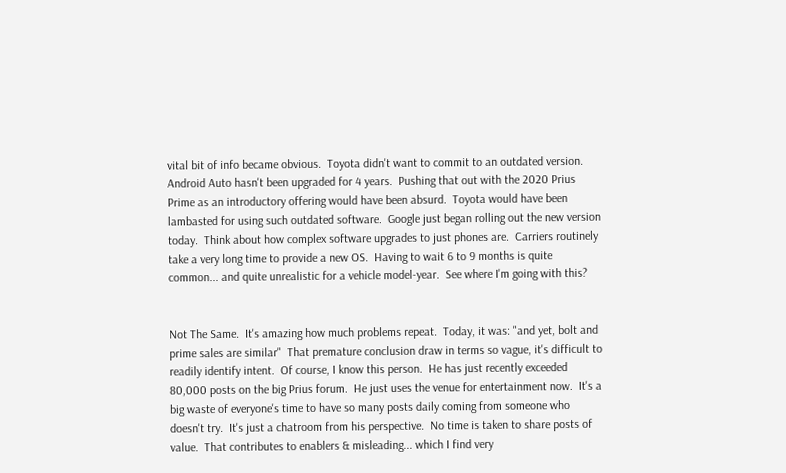vital bit of info became obvious.  Toyota didn't want to commit to an outdated version.  Android Auto hasn't been upgraded for 4 years.  Pushing that out with the 2020 Prius Prime as an introductory offering would have been absurd.  Toyota would have been lambasted for using such outdated software.  Google just began rolling out the new version today.  Think about how complex software upgrades to just phones are.  Carriers routinely take a very long time to provide a new OS.  Having to wait 6 to 9 months is quite common... and quite unrealistic for a vehicle model-year.  See where I'm going with this?


Not The Same.  It's amazing how much problems repeat.  Today, it was: "and yet, bolt and prime sales are similar"  That premature conclusion draw in terms so vague, it's difficult to readily identify intent.  Of course, I know this person.  He has just recently exceeded 80,000 posts on the big Prius forum.  He just uses the venue for entertainment now.  It's a big waste of everyone's time to have so many posts daily coming from someone who doesn't try.  It's just a chatroom from his perspective.  No time is taken to share posts of value.  That contributes to enablers & misleading... which I find very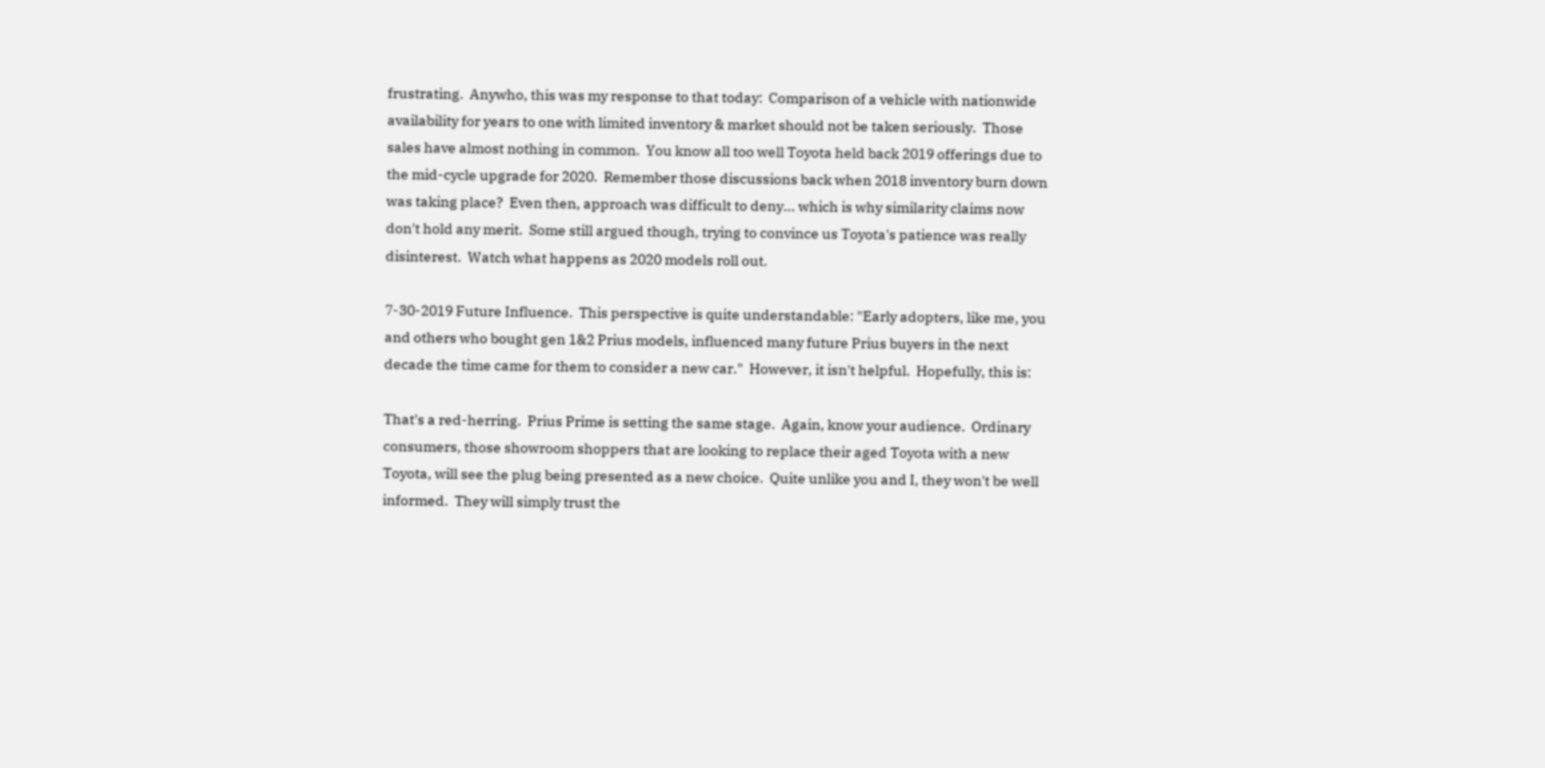frustrating.  Anywho, this was my response to that today:  Comparison of a vehicle with nationwide availability for years to one with limited inventory & market should not be taken seriously.  Those sales have almost nothing in common.  You know all too well Toyota held back 2019 offerings due to the mid-cycle upgrade for 2020.  Remember those discussions back when 2018 inventory burn down was taking place?  Even then, approach was difficult to deny... which is why similarity claims now don't hold any merit.  Some still argued though, trying to convince us Toyota's patience was really disinterest.  Watch what happens as 2020 models roll out.

7-30-2019 Future Influence.  This perspective is quite understandable: "Early adopters, like me, you and others who bought gen 1&2 Prius models, influenced many future Prius buyers in the next decade the time came for them to consider a new car."  However, it isn't helpful.  Hopefully, this is:

That's a red-herring.  Prius Prime is setting the same stage.  Again, know your audience.  Ordinary consumers, those showroom shoppers that are looking to replace their aged Toyota with a new Toyota, will see the plug being presented as a new choice.  Quite unlike you and I, they won't be well informed.  They will simply trust the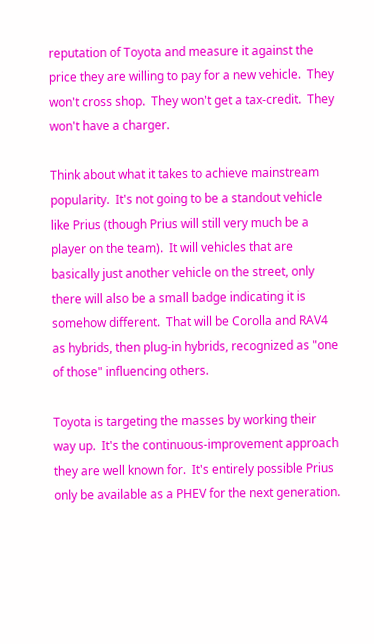reputation of Toyota and measure it against the price they are willing to pay for a new vehicle.  They won't cross shop.  They won't get a tax-credit.  They won't have a charger.

Think about what it takes to achieve mainstream popularity.  It's not going to be a standout vehicle like Prius (though Prius will still very much be a player on the team).  It will vehicles that are basically just another vehicle on the street, only there will also be a small badge indicating it is somehow different.  That will be Corolla and RAV4 as hybrids, then plug-in hybrids, recognized as "one of those" influencing others.

Toyota is targeting the masses by working their way up.  It's the continuous-improvement approach they are well known for.  It's entirely possible Prius only be available as a PHEV for the next generation.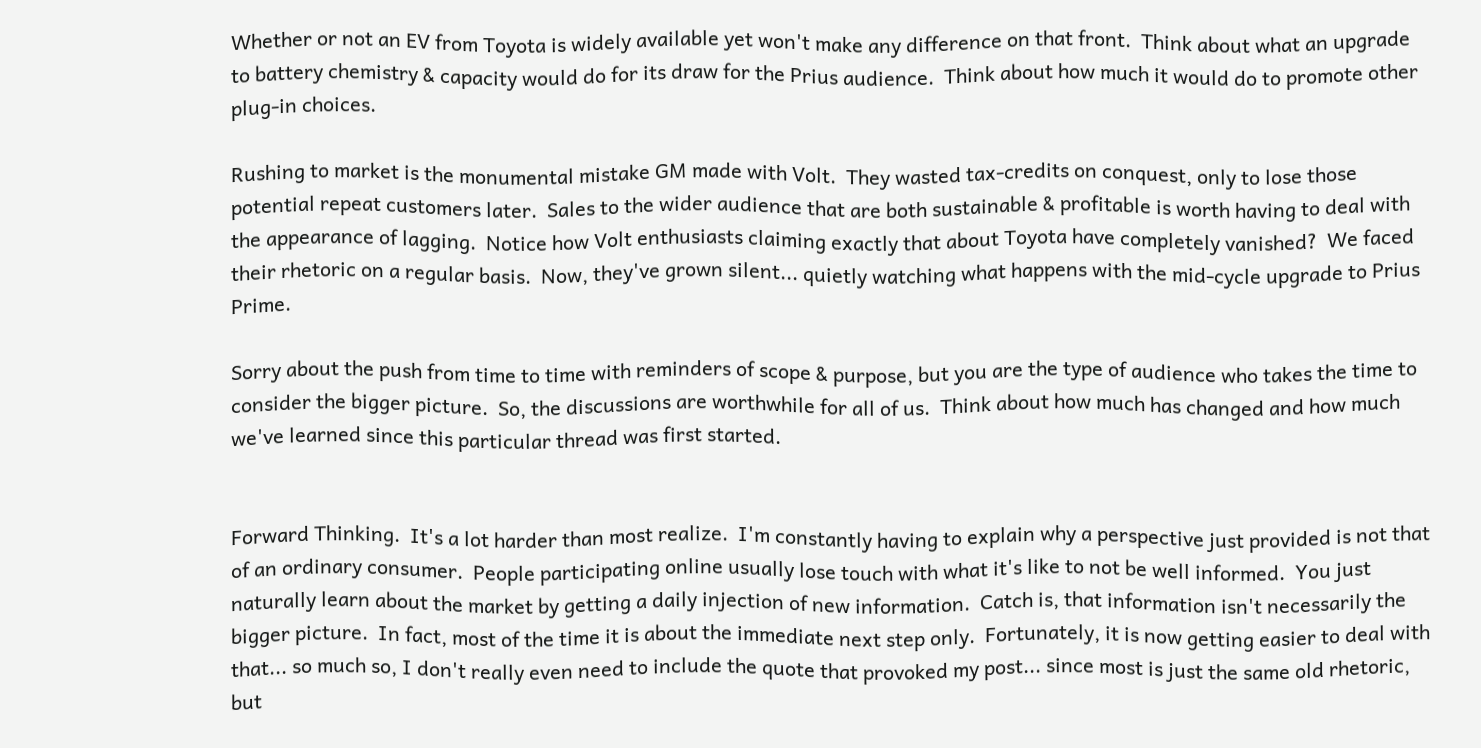Whether or not an EV from Toyota is widely available yet won't make any difference on that front.  Think about what an upgrade to battery chemistry & capacity would do for its draw for the Prius audience.  Think about how much it would do to promote other plug-in choices.

Rushing to market is the monumental mistake GM made with Volt.  They wasted tax-credits on conquest, only to lose those potential repeat customers later.  Sales to the wider audience that are both sustainable & profitable is worth having to deal with the appearance of lagging.  Notice how Volt enthusiasts claiming exactly that about Toyota have completely vanished?  We faced their rhetoric on a regular basis.  Now, they've grown silent... quietly watching what happens with the mid-cycle upgrade to Prius Prime.

Sorry about the push from time to time with reminders of scope & purpose, but you are the type of audience who takes the time to consider the bigger picture.  So, the discussions are worthwhile for all of us.  Think about how much has changed and how much we've learned since this particular thread was first started.


Forward Thinking.  It's a lot harder than most realize.  I'm constantly having to explain why a perspective just provided is not that of an ordinary consumer.  People participating online usually lose touch with what it's like to not be well informed.  You just naturally learn about the market by getting a daily injection of new information.  Catch is, that information isn't necessarily the bigger picture.  In fact, most of the time it is about the immediate next step only.  Fortunately, it is now getting easier to deal with that... so much so, I don't really even need to include the quote that provoked my post... since most is just the same old rhetoric, but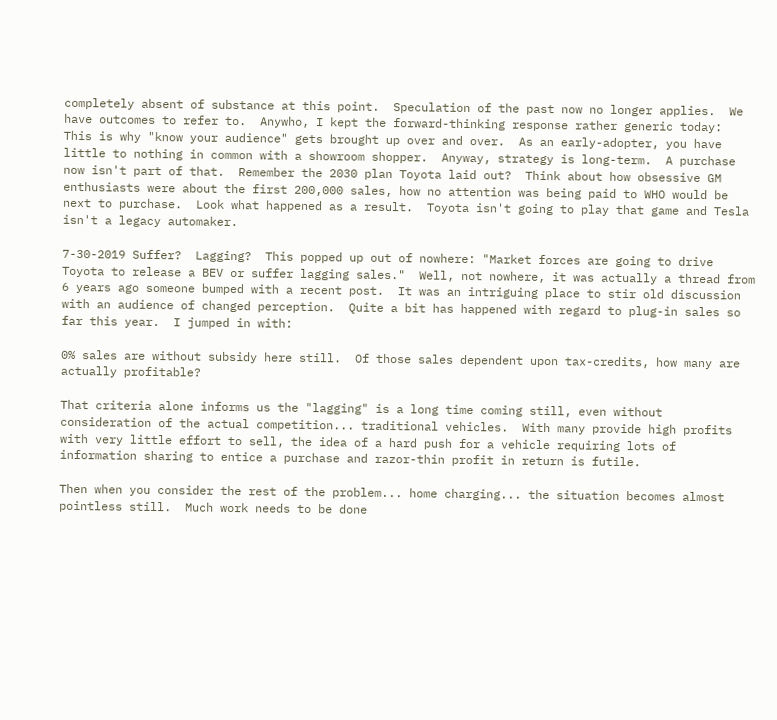completely absent of substance at this point.  Speculation of the past now no longer applies.  We have outcomes to refer to.  Anywho, I kept the forward-thinking response rather generic today:  This is why "know your audience" gets brought up over and over.  As an early-adopter, you have little to nothing in common with a showroom shopper.  Anyway, strategy is long-term.  A purchase now isn't part of that.  Remember the 2030 plan Toyota laid out?  Think about how obsessive GM enthusiasts were about the first 200,000 sales, how no attention was being paid to WHO would be next to purchase.  Look what happened as a result.  Toyota isn't going to play that game and Tesla isn't a legacy automaker.

7-30-2019 Suffer?  Lagging?  This popped up out of nowhere: "Market forces are going to drive Toyota to release a BEV or suffer lagging sales."  Well, not nowhere, it was actually a thread from 6 years ago someone bumped with a recent post.  It was an intriguing place to stir old discussion with an audience of changed perception.  Quite a bit has happened with regard to plug-in sales so far this year.  I jumped in with:

0% sales are without subsidy here still.  Of those sales dependent upon tax-credits, how many are actually profitable?

That criteria alone informs us the "lagging" is a long time coming still, even without consideration of the actual competition... traditional vehicles.  With many provide high profits with very little effort to sell, the idea of a hard push for a vehicle requiring lots of information sharing to entice a purchase and razor-thin profit in return is futile.

Then when you consider the rest of the problem... home charging... the situation becomes almost pointless still.  Much work needs to be done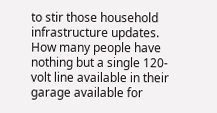to stir those household infrastructure updates.  How many people have nothing but a single 120-volt line available in their garage available for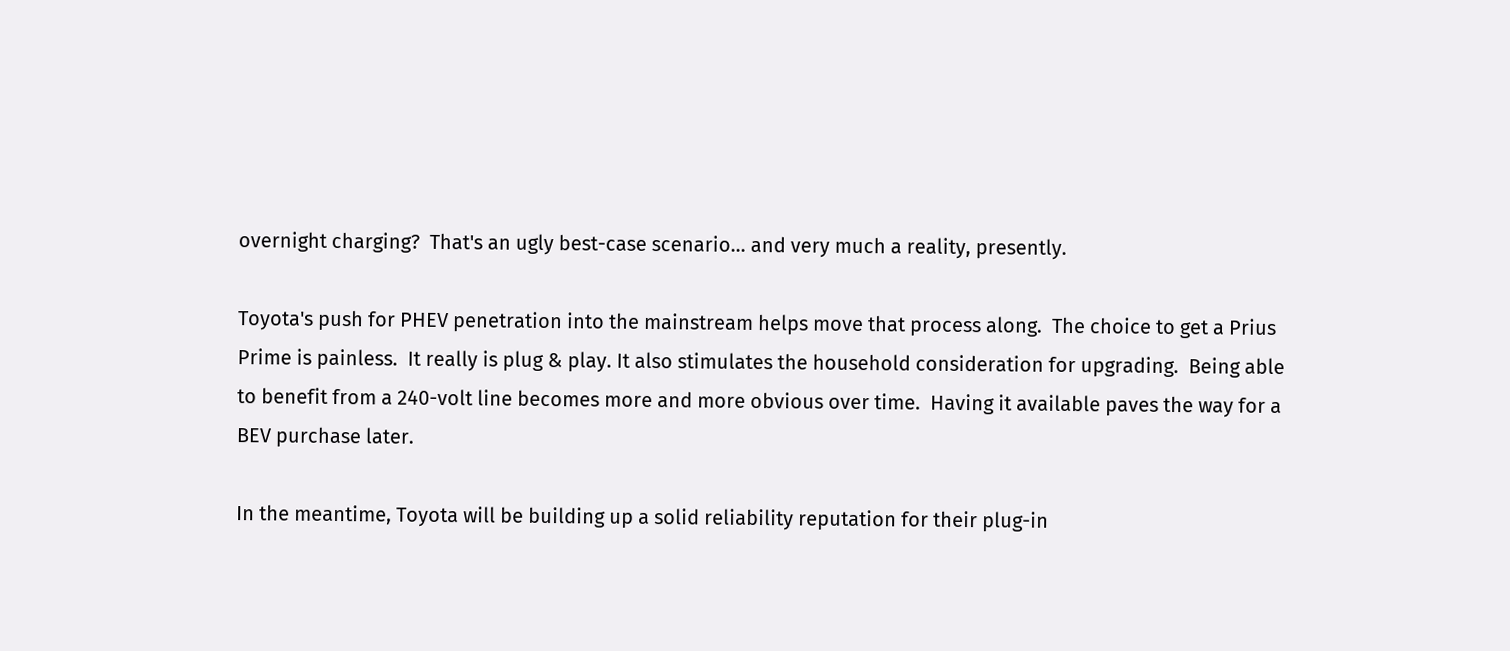overnight charging?  That's an ugly best-case scenario... and very much a reality, presently.

Toyota's push for PHEV penetration into the mainstream helps move that process along.  The choice to get a Prius Prime is painless.  It really is plug & play. It also stimulates the household consideration for upgrading.  Being able to benefit from a 240-volt line becomes more and more obvious over time.  Having it available paves the way for a BEV purchase later.

In the meantime, Toyota will be building up a solid reliability reputation for their plug-in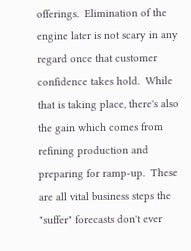offerings.  Elimination of the engine later is not scary in any regard once that customer confidence takes hold.  While that is taking place, there's also the gain which comes from refining production and preparing for ramp-up.  These are all vital business steps the "suffer" forecasts don't ever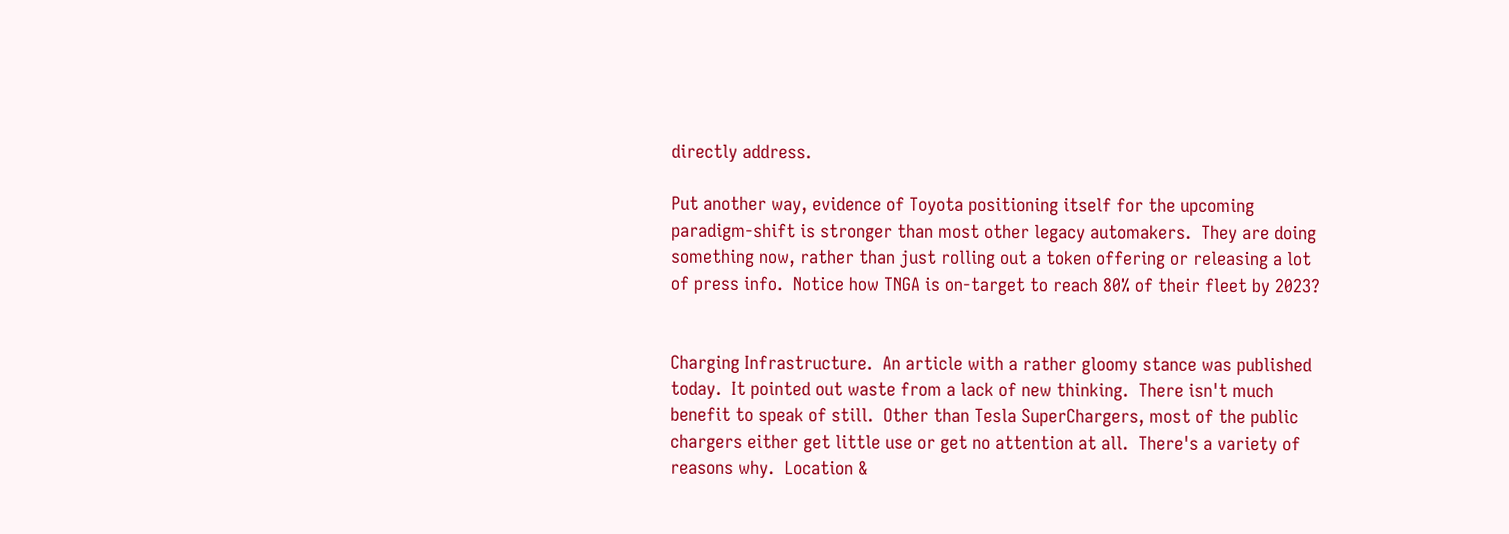directly address.

Put another way, evidence of Toyota positioning itself for the upcoming paradigm-shift is stronger than most other legacy automakers.  They are doing something now, rather than just rolling out a token offering or releasing a lot of press info.  Notice how TNGA is on-target to reach 80% of their fleet by 2023?


Charging Infrastructure.  An article with a rather gloomy stance was published today.  It pointed out waste from a lack of new thinking.  There isn't much benefit to speak of still.  Other than Tesla SuperChargers, most of the public chargers either get little use or get no attention at all.  There's a variety of reasons why.  Location &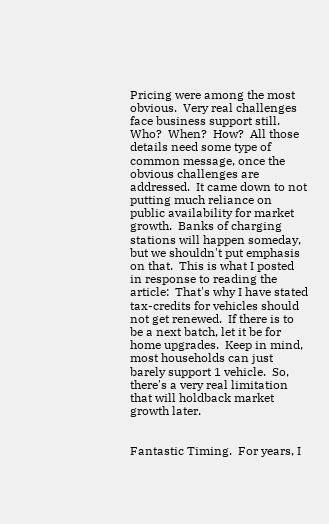Pricing were among the most obvious.  Very real challenges face business support still.  Who?  When?  How?  All those details need some type of common message, once the obvious challenges are addressed.  It came down to not putting much reliance on public availability for market growth.  Banks of charging stations will happen someday, but we shouldn't put emphasis on that.  This is what I posted in response to reading the article:  That's why I have stated tax-credits for vehicles should not get renewed.  If there is to be a next batch, let it be for home upgrades.  Keep in mind, most households can just barely support 1 vehicle.  So, there's a very real limitation that will holdback market growth later.


Fantastic Timing.  For years, I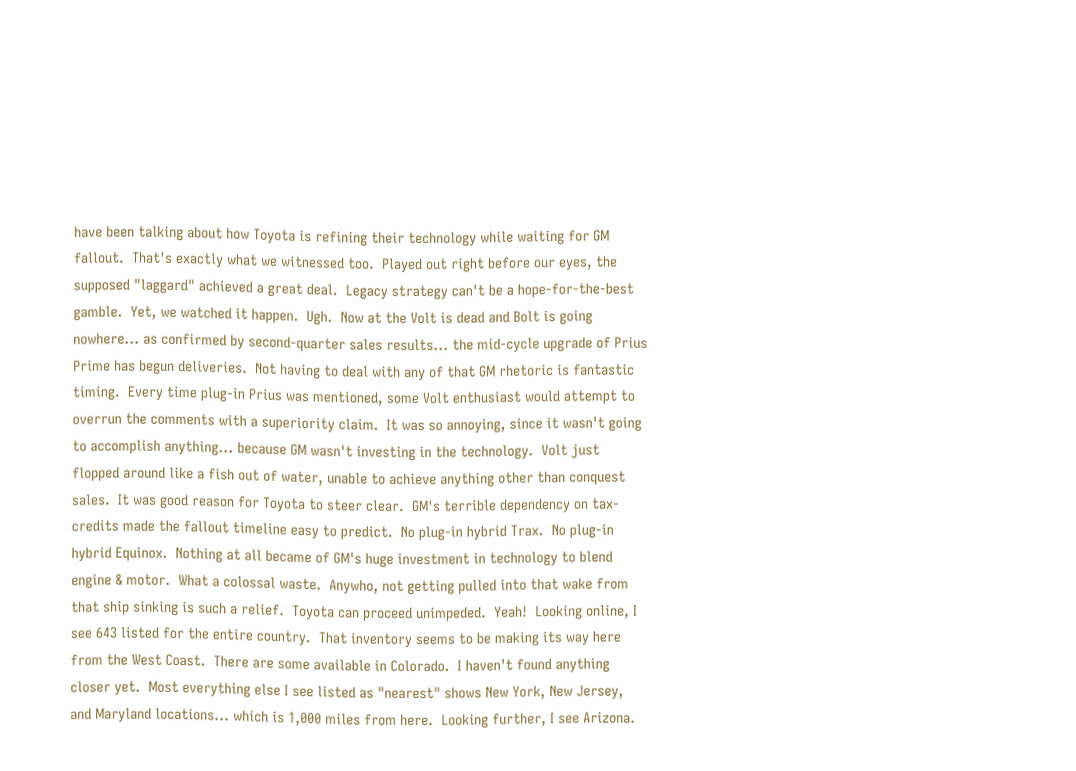have been talking about how Toyota is refining their technology while waiting for GM fallout.  That's exactly what we witnessed too.  Played out right before our eyes, the supposed "laggard" achieved a great deal.  Legacy strategy can't be a hope-for-the-best gamble.  Yet, we watched it happen.  Ugh.  Now at the Volt is dead and Bolt is going nowhere... as confirmed by second-quarter sales results... the mid-cycle upgrade of Prius Prime has begun deliveries.  Not having to deal with any of that GM rhetoric is fantastic timing.  Every time plug-in Prius was mentioned, some Volt enthusiast would attempt to overrun the comments with a superiority claim.  It was so annoying, since it wasn't going to accomplish anything... because GM wasn't investing in the technology.  Volt just flopped around like a fish out of water, unable to achieve anything other than conquest sales.  It was good reason for Toyota to steer clear.  GM's terrible dependency on tax-credits made the fallout timeline easy to predict.  No plug-in hybrid Trax.  No plug-in hybrid Equinox.  Nothing at all became of GM's huge investment in technology to blend engine & motor.  What a colossal waste.  Anywho, not getting pulled into that wake from that ship sinking is such a relief.  Toyota can proceed unimpeded.  Yeah!  Looking online, I see 643 listed for the entire country.  That inventory seems to be making its way here from the West Coast.  There are some available in Colorado.  I haven't found anything closer yet.  Most everything else I see listed as "nearest" shows New York, New Jersey, and Maryland locations... which is 1,000 miles from here.  Looking further, I see Arizona.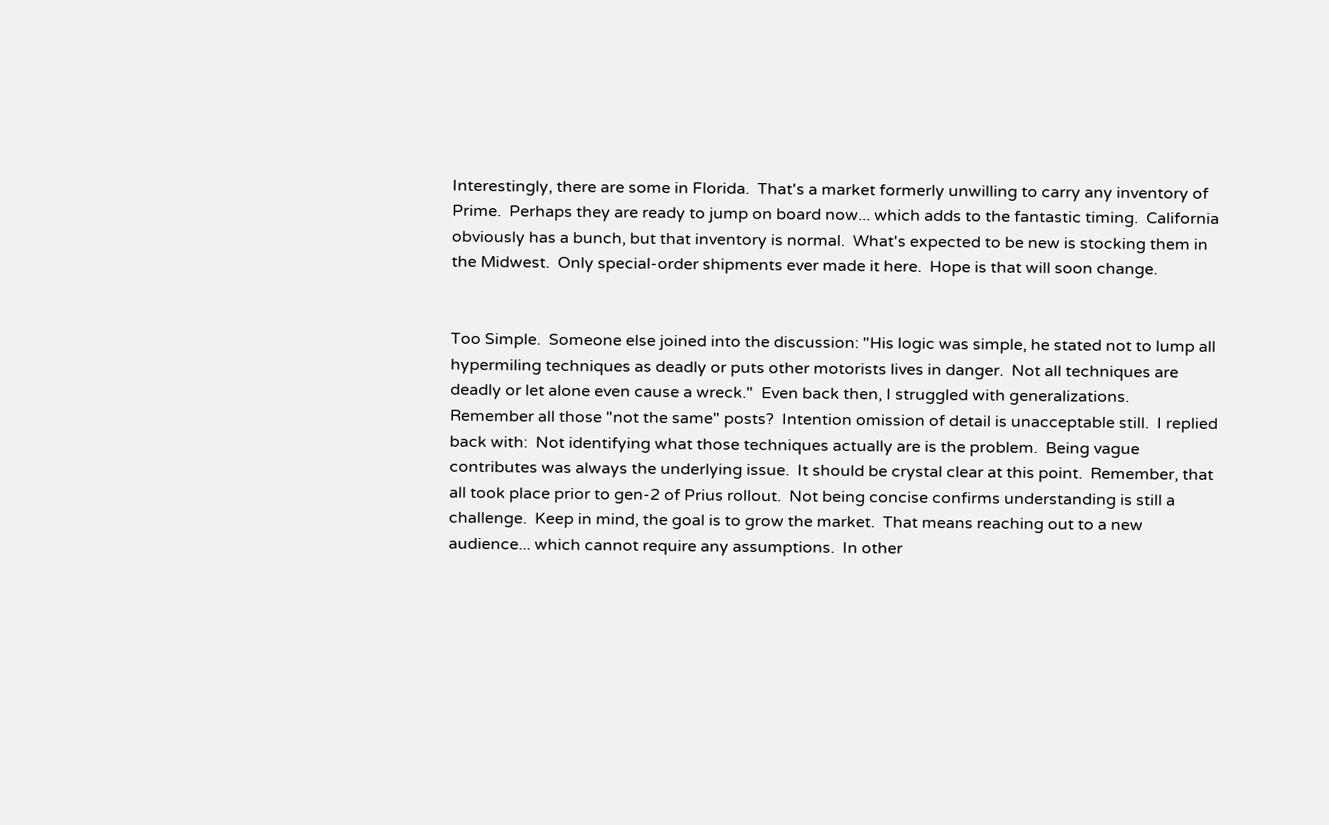Interestingly, there are some in Florida.  That's a market formerly unwilling to carry any inventory of Prime.  Perhaps they are ready to jump on board now... which adds to the fantastic timing.  California obviously has a bunch, but that inventory is normal.  What's expected to be new is stocking them in the Midwest.  Only special-order shipments ever made it here.  Hope is that will soon change.


Too Simple.  Someone else joined into the discussion: "His logic was simple, he stated not to lump all hypermiling techniques as deadly or puts other motorists lives in danger.  Not all techniques are deadly or let alone even cause a wreck."  Even back then, I struggled with generalizations.  Remember all those "not the same" posts?  Intention omission of detail is unacceptable still.  I replied back with:  Not identifying what those techniques actually are is the problem.  Being vague contributes was always the underlying issue.  It should be crystal clear at this point.  Remember, that all took place prior to gen-2 of Prius rollout.  Not being concise confirms understanding is still a challenge.  Keep in mind, the goal is to grow the market.  That means reaching out to a new audience... which cannot require any assumptions.  In other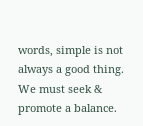words, simple is not always a good thing.  We must seek & promote a balance.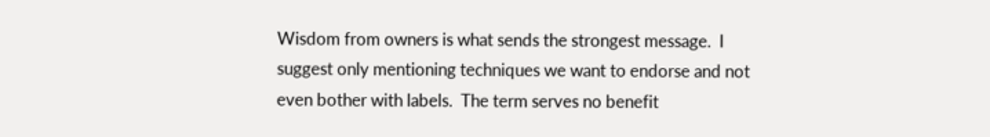Wisdom from owners is what sends the strongest message.  I suggest only mentioning techniques we want to endorse and not even bother with labels.  The term serves no benefit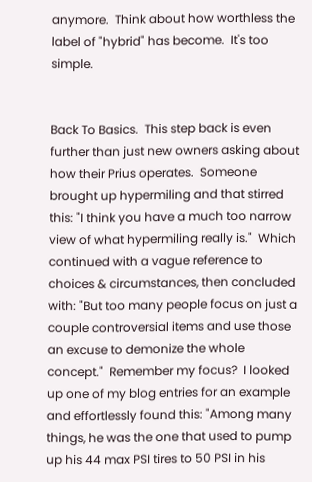anymore.  Think about how worthless the label of "hybrid" has become.  It's too simple.


Back To Basics.  This step back is even further than just new owners asking about how their Prius operates.  Someone brought up hypermiling and that stirred this: "I think you have a much too narrow view of what hypermiling really is."  Which continued with a vague reference to choices & circumstances, then concluded with: "But too many people focus on just a couple controversial items and use those an excuse to demonize the whole concept."  Remember my focus?  I looked up one of my blog entries for an example and effortlessly found this: "Among many things, he was the one that used to pump up his 44 max PSI tires to 50 PSI in his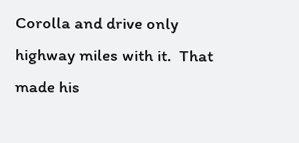Corolla and drive only highway miles with it.  That made his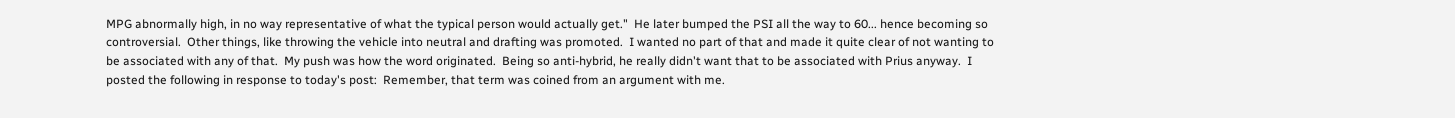MPG abnormally high, in no way representative of what the typical person would actually get."  He later bumped the PSI all the way to 60... hence becoming so controversial.  Other things, like throwing the vehicle into neutral and drafting was promoted.  I wanted no part of that and made it quite clear of not wanting to be associated with any of that.  My push was how the word originated.  Being so anti-hybrid, he really didn't want that to be associated with Prius anyway.  I posted the following in response to today's post:  Remember, that term was coined from an argument with me.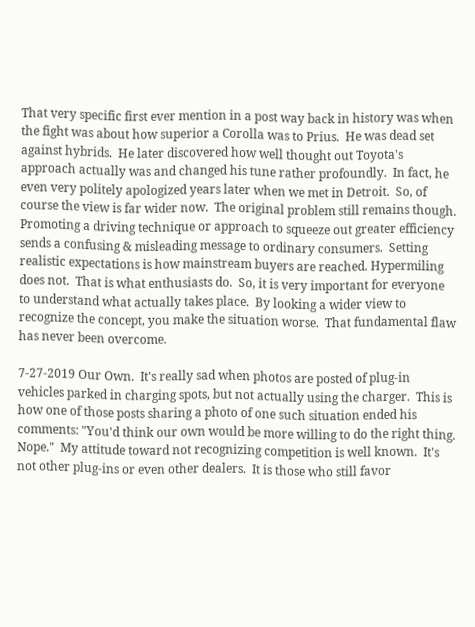That very specific first ever mention in a post way back in history was when the fight was about how superior a Corolla was to Prius.  He was dead set against hybrids.  He later discovered how well thought out Toyota's approach actually was and changed his tune rather profoundly.  In fact, he even very politely apologized years later when we met in Detroit.  So, of course the view is far wider now.  The original problem still remains though. Promoting a driving technique or approach to squeeze out greater efficiency sends a confusing & misleading message to ordinary consumers.  Setting realistic expectations is how mainstream buyers are reached. Hypermiling does not.  That is what enthusiasts do.  So, it is very important for everyone to understand what actually takes place.  By looking a wider view to recognize the concept, you make the situation worse.  That fundamental flaw has never been overcome.

7-27-2019 Our Own.  It's really sad when photos are posted of plug-in vehicles parked in charging spots, but not actually using the charger.  This is how one of those posts sharing a photo of one such situation ended his comments: "You'd think our own would be more willing to do the right thing.  Nope."  My attitude toward not recognizing competition is well known.  It's not other plug-ins or even other dealers.  It is those who still favor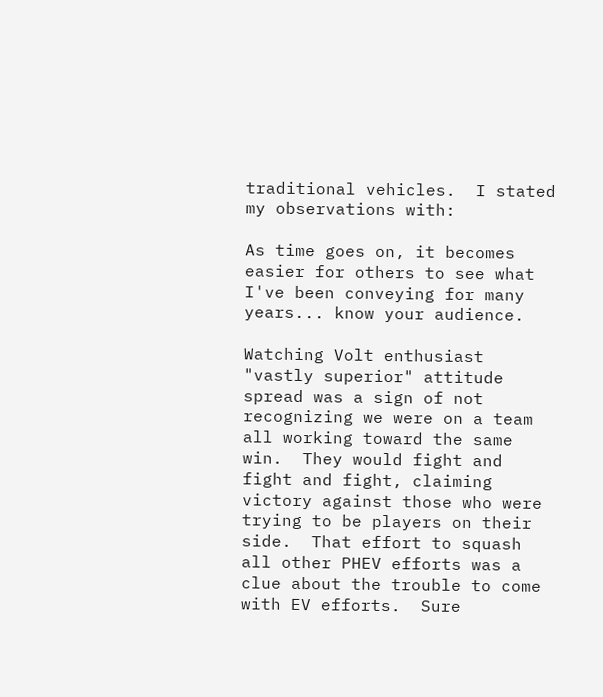traditional vehicles.  I stated my observations with:

As time goes on, it becomes easier for others to see what I've been conveying for many years... know your audience.

Watching Volt enthusiast "vastly superior" attitude spread was a sign of not recognizing we were on a team all working toward the same win.  They would fight and fight and fight, claiming victory against those who were trying to be players on their side.  That effort to squash all other PHEV efforts was a clue about the trouble to come with EV efforts.  Sure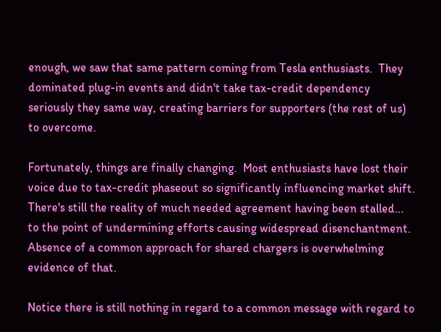enough, we saw that same pattern coming from Tesla enthusiasts.  They dominated plug-in events and didn't take tax-credit dependency seriously they same way, creating barriers for supporters (the rest of us) to overcome.

Fortunately, things are finally changing.  Most enthusiasts have lost their voice due to tax-credit phaseout so significantly influencing market shift.  There's still the reality of much needed agreement having been stalled... to the point of undermining efforts causing widespread disenchantment.  Absence of a common approach for shared chargers is overwhelming evidence of that.

Notice there is still nothing in regard to a common message with regard to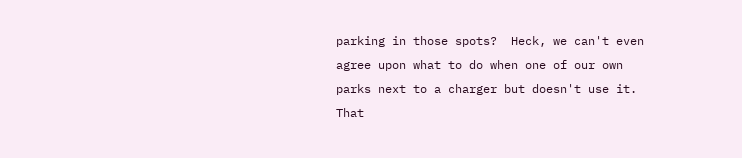parking in those spots?  Heck, we can't even agree upon what to do when one of our own parks next to a charger but doesn't use it.  That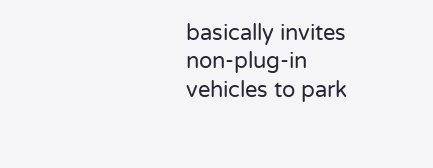basically invites non-plug-in vehicles to park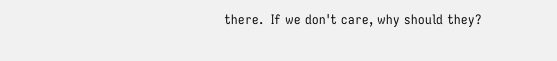there.  If we don't care, why should they?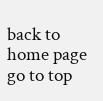back to home page       go to top